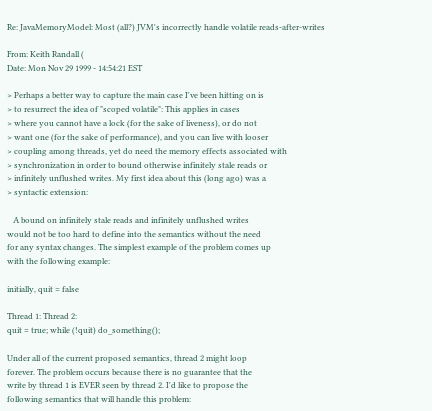Re: JavaMemoryModel: Most (all?) JVM's incorrectly handle volatile reads-after-writes

From: Keith Randall (
Date: Mon Nov 29 1999 - 14:54:21 EST

> Perhaps a better way to capture the main case I've been hitting on is
> to resurrect the idea of "scoped volatile": This applies in cases
> where you cannot have a lock (for the sake of liveness), or do not
> want one (for the sake of performance), and you can live with looser
> coupling among threads, yet do need the memory effects associated with
> synchronization in order to bound otherwise infinitely stale reads or
> infinitely unflushed writes. My first idea about this (long ago) was a
> syntactic extension:

   A bound on infinitely stale reads and infinitely unflushed writes
would not be too hard to define into the semantics without the need
for any syntax changes. The simplest example of the problem comes up
with the following example:

initially, quit = false

Thread 1: Thread 2:
quit = true; while (!quit) do_something();

Under all of the current proposed semantics, thread 2 might loop
forever. The problem occurs because there is no guarantee that the
write by thread 1 is EVER seen by thread 2. I'd like to propose the
following semantics that will handle this problem: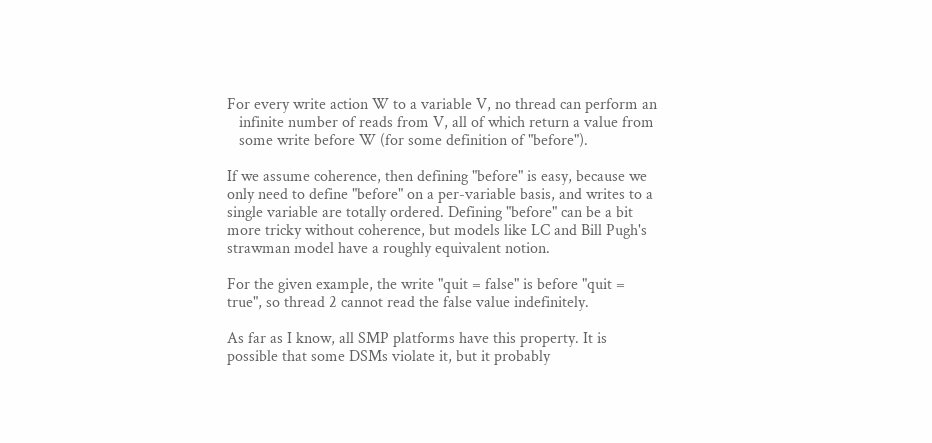For every write action W to a variable V, no thread can perform an
   infinite number of reads from V, all of which return a value from
   some write before W (for some definition of "before").

If we assume coherence, then defining "before" is easy, because we
only need to define "before" on a per-variable basis, and writes to a
single variable are totally ordered. Defining "before" can be a bit
more tricky without coherence, but models like LC and Bill Pugh's
strawman model have a roughly equivalent notion.

For the given example, the write "quit = false" is before "quit =
true", so thread 2 cannot read the false value indefinitely.

As far as I know, all SMP platforms have this property. It is
possible that some DSMs violate it, but it probably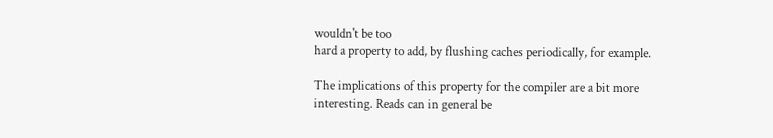wouldn't be too
hard a property to add, by flushing caches periodically, for example.

The implications of this property for the compiler are a bit more
interesting. Reads can in general be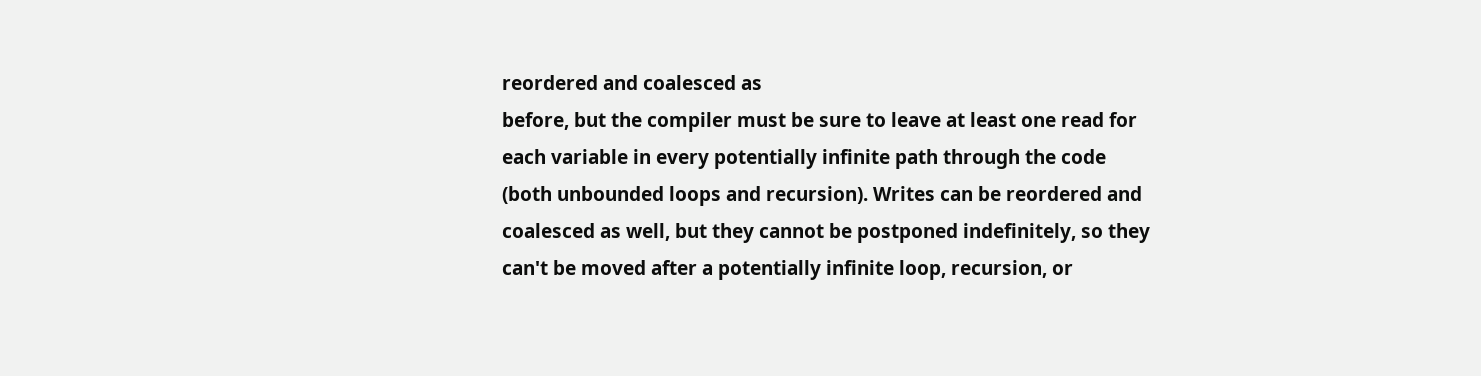reordered and coalesced as
before, but the compiler must be sure to leave at least one read for
each variable in every potentially infinite path through the code
(both unbounded loops and recursion). Writes can be reordered and
coalesced as well, but they cannot be postponed indefinitely, so they
can't be moved after a potentially infinite loop, recursion, or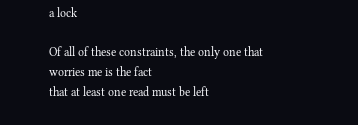a lock

Of all of these constraints, the only one that worries me is the fact
that at least one read must be left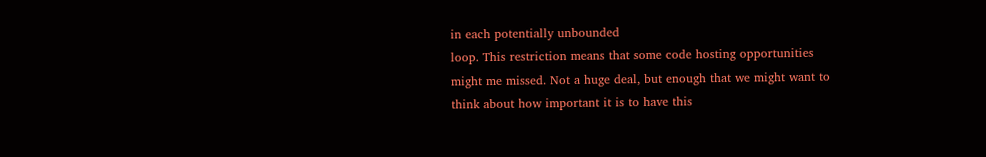in each potentially unbounded
loop. This restriction means that some code hosting opportunities
might me missed. Not a huge deal, but enough that we might want to
think about how important it is to have this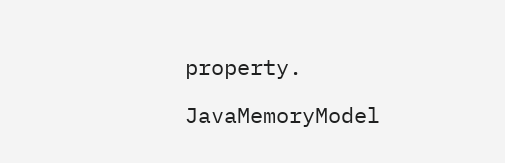property.

JavaMemoryModel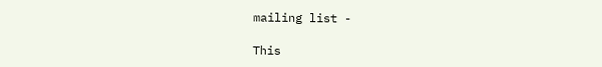mailing list -

This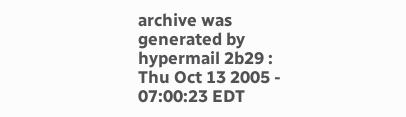archive was generated by hypermail 2b29 : Thu Oct 13 2005 - 07:00:23 EDT